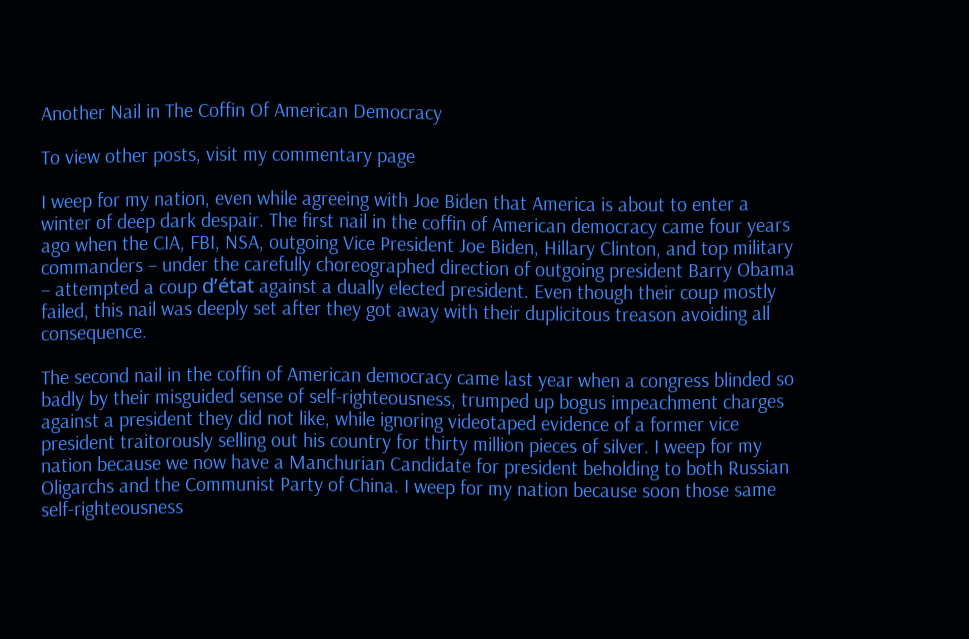Another Nail in The Coffin Of American Democracy

To view other posts, visit my commentary page

I weep for my nation, even while agreeing with Joe Biden that America is about to enter a winter of deep dark despair. The first nail in the coffin of American democracy came four years ago when the CIA, FBI, NSA, outgoing Vice President Joe Biden, Hillary Clinton, and top military commanders – under the carefully choreographed direction of outgoing president Barry Obama – attempted a coup d’état against a dually elected president. Even though their coup mostly failed, this nail was deeply set after they got away with their duplicitous treason avoiding all consequence.

The second nail in the coffin of American democracy came last year when a congress blinded so badly by their misguided sense of self-righteousness, trumped up bogus impeachment charges against a president they did not like, while ignoring videotaped evidence of a former vice president traitorously selling out his country for thirty million pieces of silver. I weep for my nation because we now have a Manchurian Candidate for president beholding to both Russian Oligarchs and the Communist Party of China. I weep for my nation because soon those same self-righteousness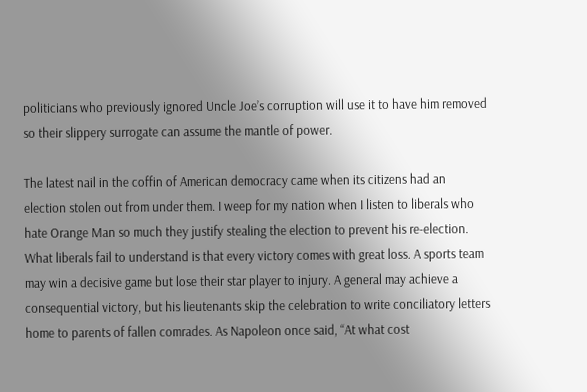politicians who previously ignored Uncle Joe’s corruption will use it to have him removed so their slippery surrogate can assume the mantle of power.

The latest nail in the coffin of American democracy came when its citizens had an election stolen out from under them. I weep for my nation when I listen to liberals who hate Orange Man so much they justify stealing the election to prevent his re-election. What liberals fail to understand is that every victory comes with great loss. A sports team may win a decisive game but lose their star player to injury. A general may achieve a consequential victory, but his lieutenants skip the celebration to write conciliatory letters home to parents of fallen comrades. As Napoleon once said, “At what cost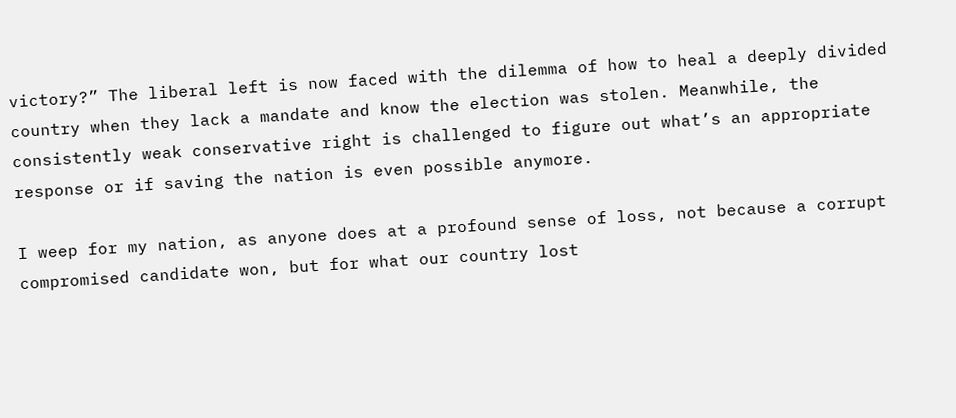victory?” The liberal left is now faced with the dilemma of how to heal a deeply divided country when they lack a mandate and know the election was stolen. Meanwhile, the consistently weak conservative right is challenged to figure out what’s an appropriate response or if saving the nation is even possible anymore.

I weep for my nation, as anyone does at a profound sense of loss, not because a corrupt compromised candidate won, but for what our country lost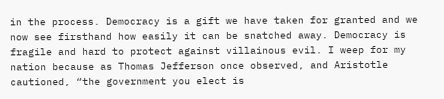in the process. Democracy is a gift we have taken for granted and we now see firsthand how easily it can be snatched away. Democracy is fragile and hard to protect against villainous evil. I weep for my nation because as Thomas Jefferson once observed, and Aristotle cautioned, “the government you elect is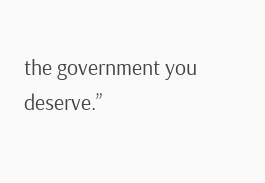the government you deserve.”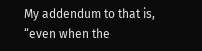My addendum to that is, “even when the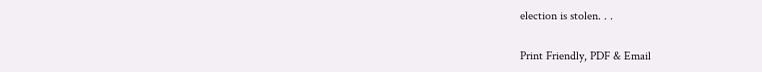election is stolen. . .

Print Friendly, PDF & Email